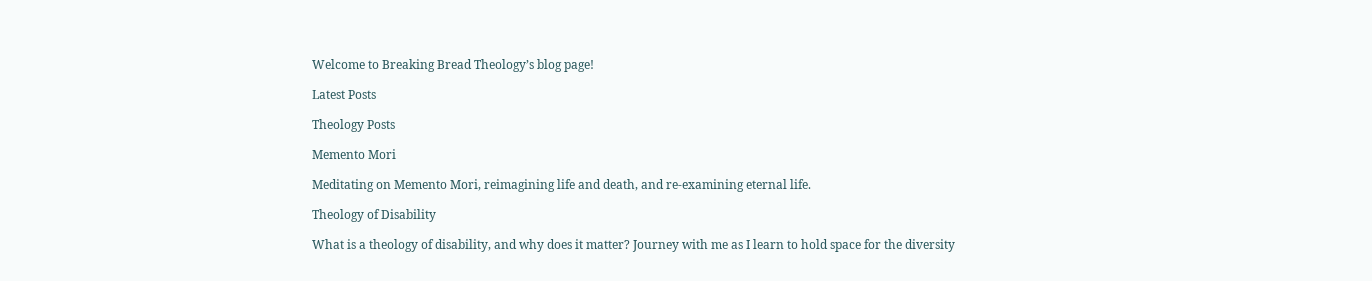Welcome to Breaking Bread Theology’s blog page!

Latest Posts

Theology Posts

Memento Mori

Meditating on Memento Mori, reimagining life and death, and re-examining eternal life.

Theology of Disability

What is a theology of disability, and why does it matter? Journey with me as I learn to hold space for the diversity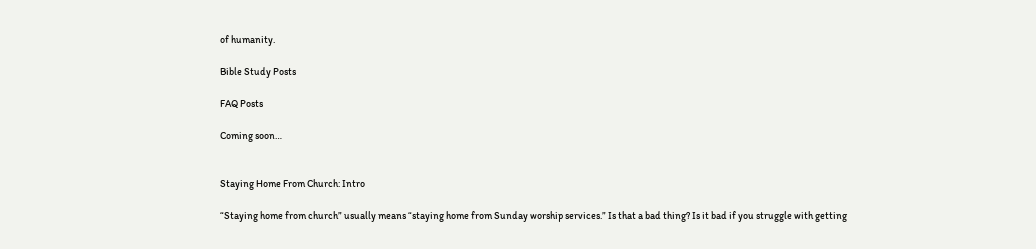of humanity.

Bible Study Posts

FAQ Posts

Coming soon…


Staying Home From Church: Intro

“Staying home from church” usually means “staying home from Sunday worship services.” Is that a bad thing? Is it bad if you struggle with getting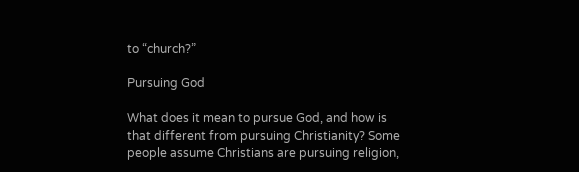to “church?”

Pursuing God

What does it mean to pursue God, and how is that different from pursuing Christianity? Some people assume Christians are pursuing religion,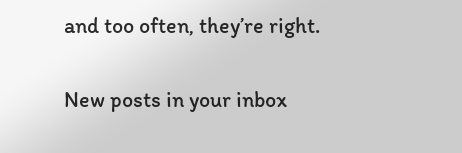and too often, they’re right.

New posts in your inbox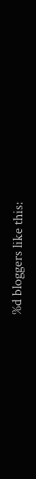%d bloggers like this: